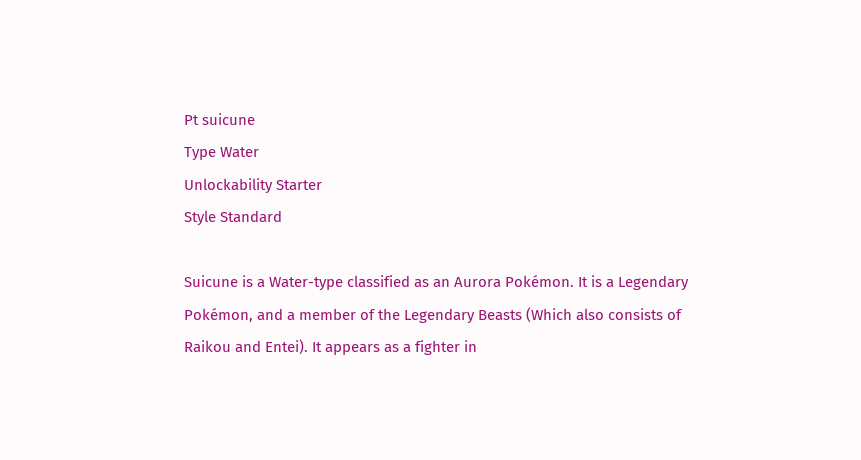Pt suicune
Type Water
Unlockability Starter
Style Standard

Suicune is a Water-type classified as an Aurora Pokémon. It is a Legendary Pokémon, and a member of the Legendary Beasts (Which also consists of Raikou and Entei). It appears as a fighter in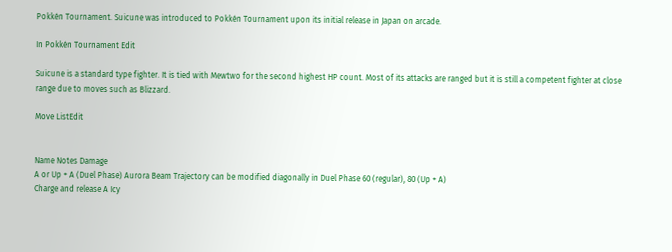Pokkén Tournament. Suicune was introduced to Pokkén Tournament upon its initial release in Japan on arcade.

In Pokkén Tournament Edit

Suicune is a standard type fighter. It is tied with Mewtwo for the second highest HP count. Most of its attacks are ranged but it is still a competent fighter at close range due to moves such as Blizzard.

Move ListEdit


Name Notes Damage
A or Up + A (Duel Phase) Aurora Beam Trajectory can be modified diagonally in Duel Phase 60 (regular), 80 (Up + A)
Charge and release A Icy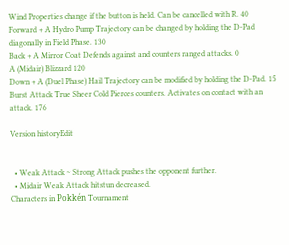Wind Properties change if the button is held. Can be cancelled with R. 40
Forward + A Hydro Pump Trajectory can be changed by holding the D-Pad diagonally in Field Phase. 130
Back + A Mirror Coat Defends against and counters ranged attacks. 0
A (Midair) Blizzard 120
Down + A (Duel Phase) Hail Trajectory can be modified by holding the D-Pad. 15
Burst Attack True Sheer Cold Pierces counters. Activates on contact with an attack. 176

Version historyEdit


  • Weak Attack ~ Strong Attack pushes the opponent further.
  • Midair Weak Attack hitstun decreased.
Characters in Pokkén Tournament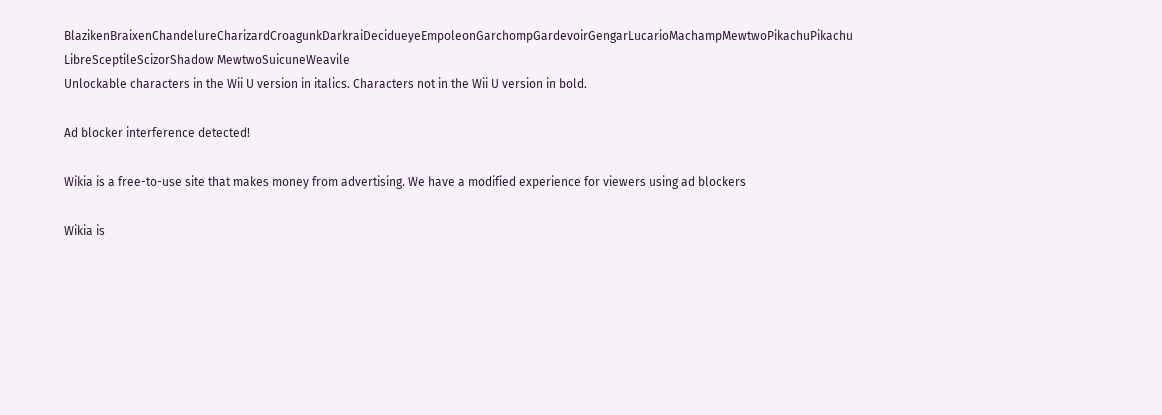BlazikenBraixenChandelureCharizardCroagunkDarkraiDecidueyeEmpoleonGarchompGardevoirGengarLucarioMachampMewtwoPikachuPikachu LibreSceptileScizorShadow MewtwoSuicuneWeavile
Unlockable characters in the Wii U version in italics. Characters not in the Wii U version in bold.

Ad blocker interference detected!

Wikia is a free-to-use site that makes money from advertising. We have a modified experience for viewers using ad blockers

Wikia is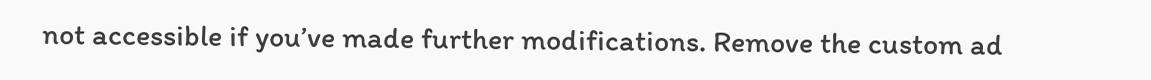not accessible if you’ve made further modifications. Remove the custom ad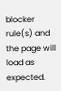blocker rule(s) and the page will load as expected.